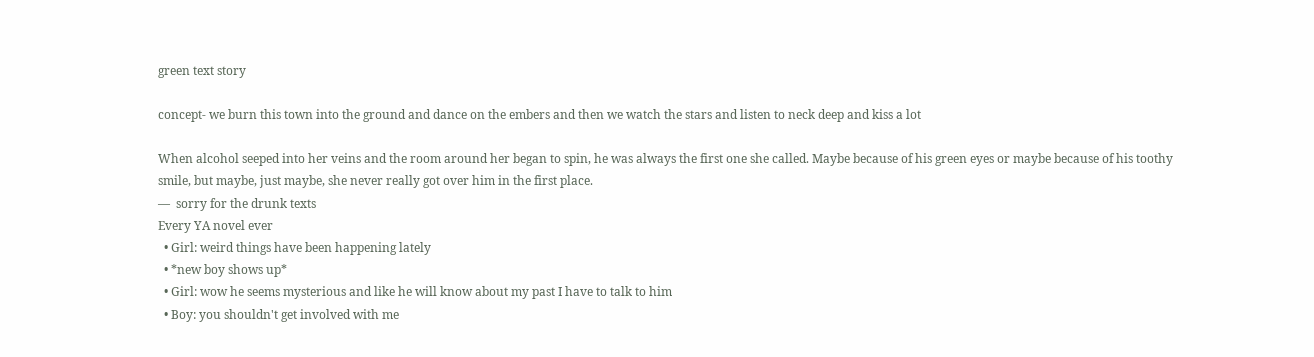green text story

concept- we burn this town into the ground and dance on the embers and then we watch the stars and listen to neck deep and kiss a lot

When alcohol seeped into her veins and the room around her began to spin, he was always the first one she called. Maybe because of his green eyes or maybe because of his toothy smile, but maybe, just maybe, she never really got over him in the first place.
—  sorry for the drunk texts
Every YA novel ever
  • Girl: weird things have been happening lately
  • *new boy shows up*
  • Girl: wow he seems mysterious and like he will know about my past I have to talk to him
  • Boy: you shouldn't get involved with me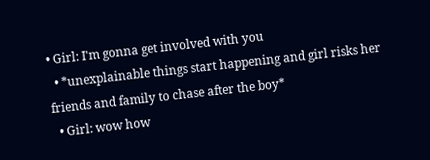• Girl: I'm gonna get involved with you
  • *unexplainable things start happening and girl risks her friends and family to chase after the boy*
  • Girl: wow how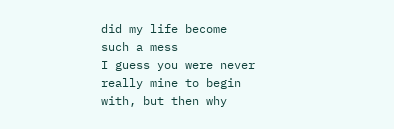did my life become such a mess
I guess you were never really mine to begin with, but then why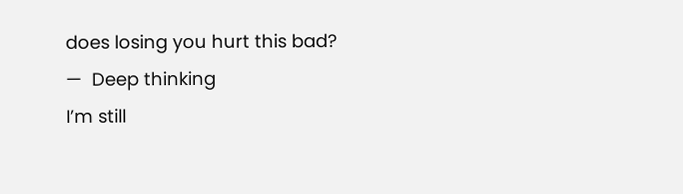does losing you hurt this bad?
—  Deep thinking
I’m still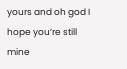yours and oh god I hope you’re still mine